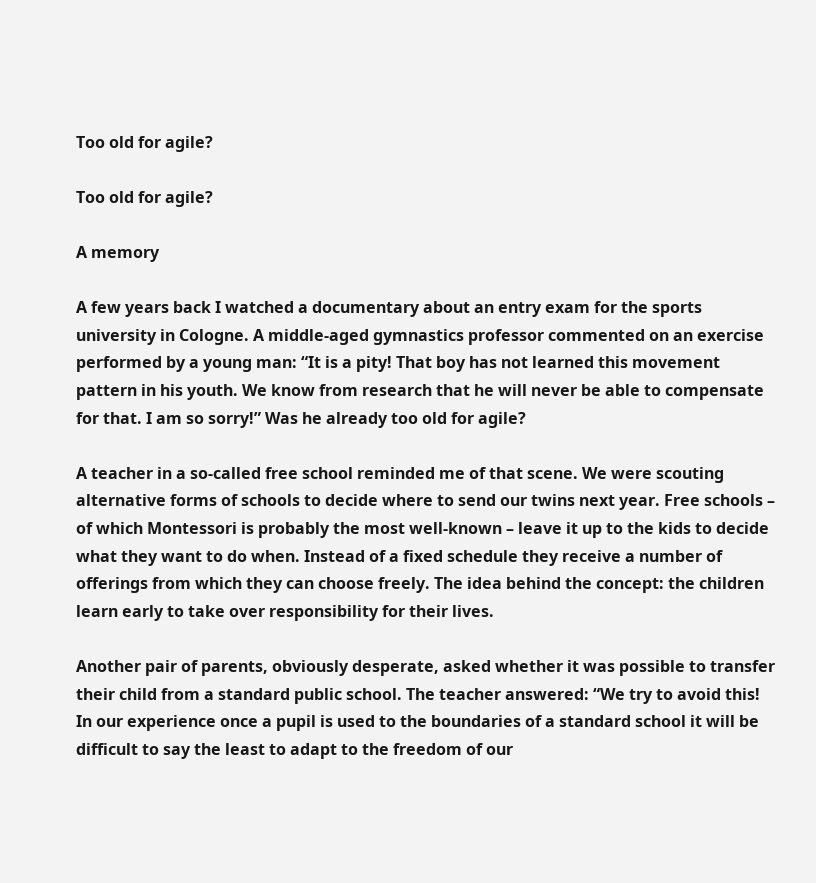Too old for agile?

Too old for agile?

A memory

A few years back I watched a documentary about an entry exam for the sports university in Cologne. A middle-aged gymnastics professor commented on an exercise performed by a young man: “It is a pity! That boy has not learned this movement pattern in his youth. We know from research that he will never be able to compensate for that. I am so sorry!” Was he already too old for agile?

A teacher in a so-called free school reminded me of that scene. We were scouting alternative forms of schools to decide where to send our twins next year. Free schools – of which Montessori is probably the most well-known – leave it up to the kids to decide what they want to do when. Instead of a fixed schedule they receive a number of offerings from which they can choose freely. The idea behind the concept: the children learn early to take over responsibility for their lives.

Another pair of parents, obviously desperate, asked whether it was possible to transfer their child from a standard public school. The teacher answered: “We try to avoid this! In our experience once a pupil is used to the boundaries of a standard school it will be difficult to say the least to adapt to the freedom of our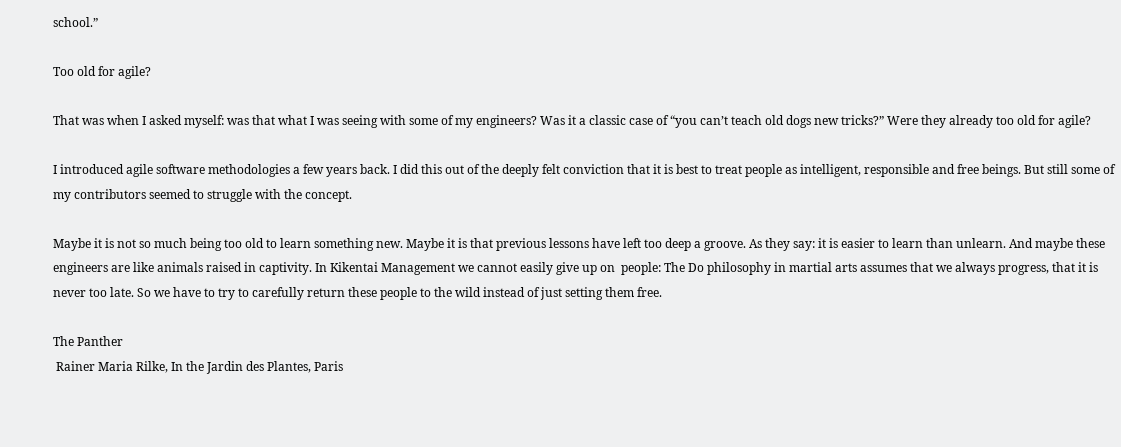school.”

Too old for agile?

That was when I asked myself: was that what I was seeing with some of my engineers? Was it a classic case of “you can’t teach old dogs new tricks?” Were they already too old for agile?

I introduced agile software methodologies a few years back. I did this out of the deeply felt conviction that it is best to treat people as intelligent, responsible and free beings. But still some of my contributors seemed to struggle with the concept.

Maybe it is not so much being too old to learn something new. Maybe it is that previous lessons have left too deep a groove. As they say: it is easier to learn than unlearn. And maybe these engineers are like animals raised in captivity. In Kikentai Management we cannot easily give up on  people: The Do philosophy in martial arts assumes that we always progress, that it is never too late. So we have to try to carefully return these people to the wild instead of just setting them free.

The Panther
 Rainer Maria Rilke, In the Jardin des Plantes, Paris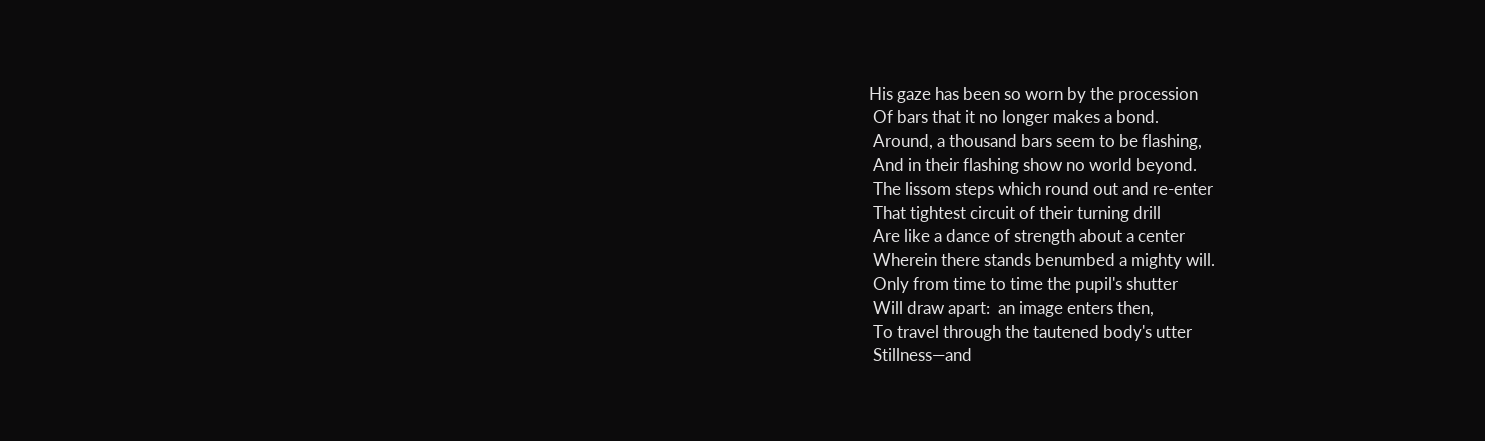His gaze has been so worn by the procession
 Of bars that it no longer makes a bond.
 Around, a thousand bars seem to be flashing,
 And in their flashing show no world beyond.
 The lissom steps which round out and re-enter
 That tightest circuit of their turning drill
 Are like a dance of strength about a center
 Wherein there stands benumbed a mighty will.
 Only from time to time the pupil's shutter
 Will draw apart:  an image enters then,
 To travel through the tautened body's utter
 Stillness—and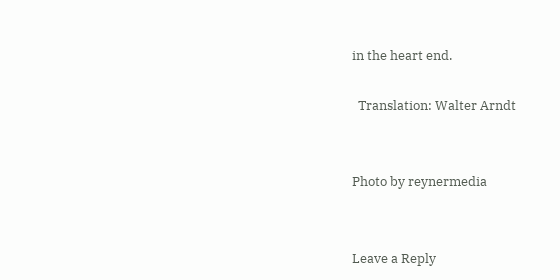in the heart end.

  Translation: Walter Arndt


Photo by reynermedia


Leave a Reply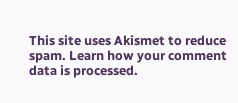This site uses Akismet to reduce spam. Learn how your comment data is processed.